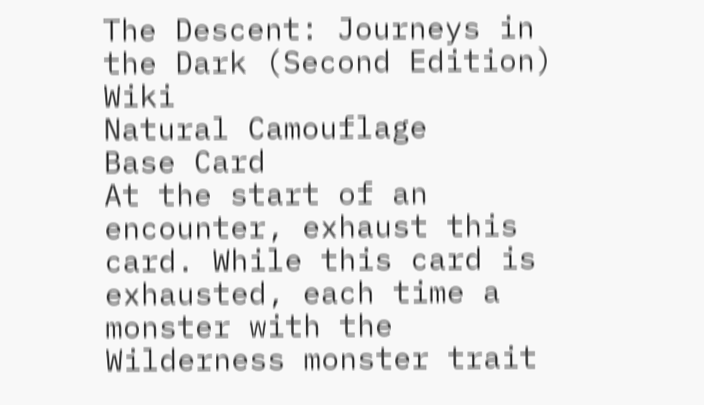The Descent: Journeys in the Dark (Second Edition) Wiki
Natural Camouflage
Base Card
At the start of an encounter, exhaust this card. While this card is exhausted, each time a monster with the Wilderness monster trait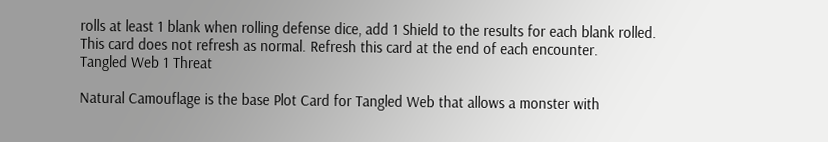rolls at least 1 blank when rolling defense dice, add 1 Shield to the results for each blank rolled.
This card does not refresh as normal. Refresh this card at the end of each encounter.
Tangled Web 1 Threat

Natural Camouflage is the base Plot Card for Tangled Web that allows a monster with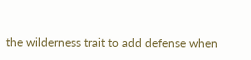the wilderness trait to add defense when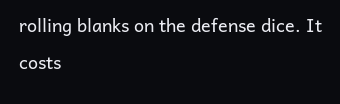rolling blanks on the defense dice. It costs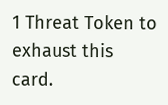1 Threat Token to exhaust this card.